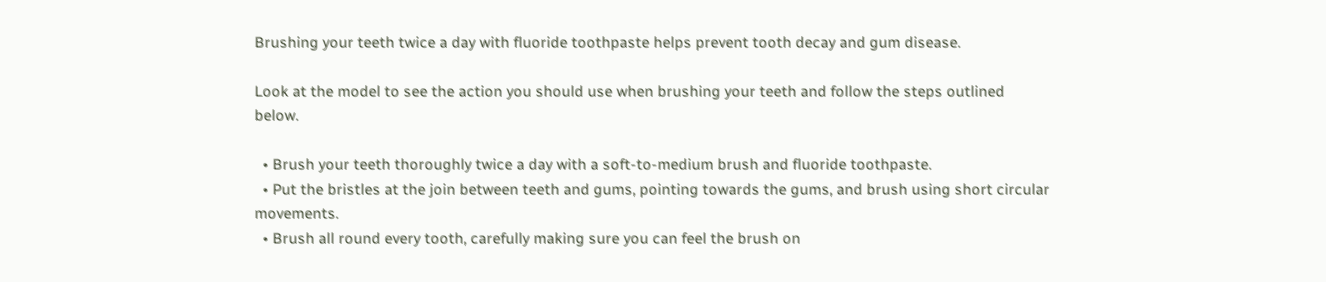Brushing your teeth twice a day with fluoride toothpaste helps prevent tooth decay and gum disease.

Look at the model to see the action you should use when brushing your teeth and follow the steps outlined below.

  • Brush your teeth thoroughly twice a day with a soft-to-medium brush and fluoride toothpaste.
  • Put the bristles at the join between teeth and gums, pointing towards the gums, and brush using short circular movements.
  • Brush all round every tooth, carefully making sure you can feel the brush on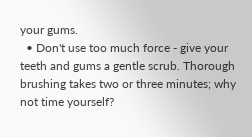your gums.
  • Don't use too much force - give your teeth and gums a gentle scrub. Thorough brushing takes two or three minutes; why not time yourself?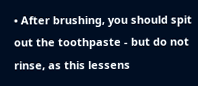• After brushing, you should spit out the toothpaste - but do not rinse, as this lessens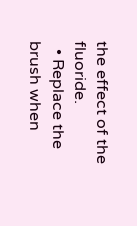the effect of the fluoride.
  • Replace the brush when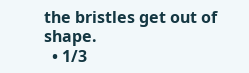the bristles get out of shape.
  • 1/3